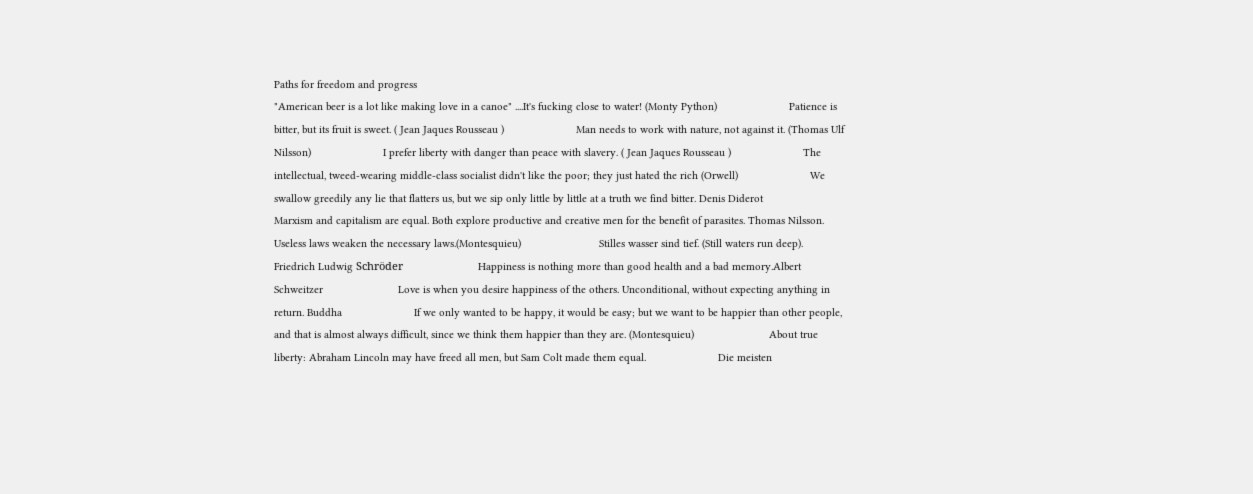Paths for freedom and progress
"American beer is a lot like making love in a canoe" ....It's fucking close to water! (Monty Python)                        Patience is bitter, but its fruit is sweet. ( Jean Jaques Rousseau )                        Man needs to work with nature, not against it. (Thomas Ulf Nilsson)                        I prefer liberty with danger than peace with slavery. ( Jean Jaques Rousseau )                        The intellectual, tweed-wearing middle-class socialist didn't like the poor; they just hated the rich (Orwell)                        We swallow greedily any lie that flatters us, but we sip only little by little at a truth we find bitter. Denis Diderot                        Marxism and capitalism are equal. Both explore productive and creative men for the benefit of parasites. Thomas Nilsson.                        Useless laws weaken the necessary laws.(Montesquieu)                          Stilles wasser sind tief. (Still waters run deep). Friedrich Ludwig Schröder                         Happiness is nothing more than good health and a bad memory.Albert Schweitzer                         Love is when you desire happiness of the others. Unconditional, without expecting anything in return. Buddha                        If we only wanted to be happy, it would be easy; but we want to be happier than other people, and that is almost always difficult, since we think them happier than they are. (Montesquieu)                         About true liberty: Abraham Lincoln may have freed all men, but Sam Colt made them equal.                        Die meisten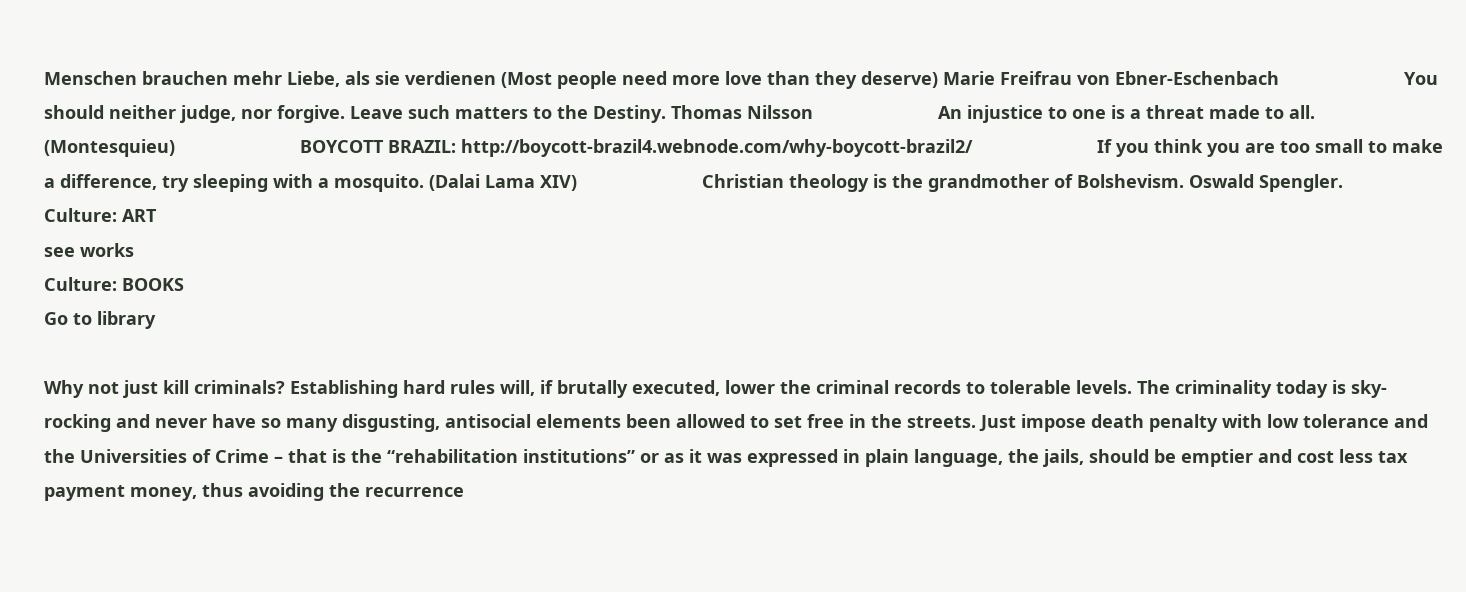Menschen brauchen mehr Liebe, als sie verdienen (Most people need more love than they deserve) Marie Freifrau von Ebner-Eschenbach                         You should neither judge, nor forgive. Leave such matters to the Destiny. Thomas Nilsson                         An injustice to one is a threat made to all. (Montesquieu)                         BOYCOTT BRAZIL: http://boycott-brazil4.webnode.com/why-boycott-brazil2/                         If you think you are too small to make a difference, try sleeping with a mosquito. (Dalai Lama XIV)                         Christian theology is the grandmother of Bolshevism. Oswald Spengler.
Culture: ART
see works
Culture: BOOKS
Go to library

Why not just kill criminals? Establishing hard rules will, if brutally executed, lower the criminal records to tolerable levels. The criminality today is sky-rocking and never have so many disgusting, antisocial elements been allowed to set free in the streets. Just impose death penalty with low tolerance and the Universities of Crime – that is the “rehabilitation institutions” or as it was expressed in plain language, the jails, should be emptier and cost less tax payment money, thus avoiding the recurrence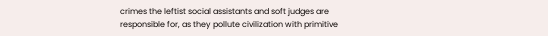crimes the leftist social assistants and soft judges are responsible for, as they pollute civilization with primitive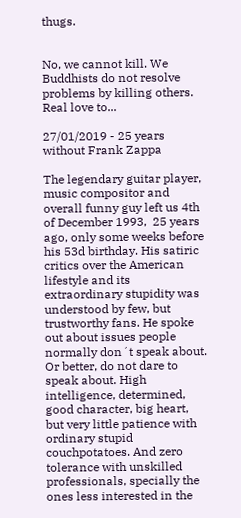thugs.


No, we cannot kill. We Buddhists do not resolve problems by killing others. Real love to...

27/01/2019 - 25 years without Frank Zappa

The legendary guitar player, music compositor and overall funny guy left us 4th of December 1993,  25 years ago, only some weeks before his 53d birthday. His satiric critics over the American lifestyle and its extraordinary stupidity was understood by few, but trustworthy fans. He spoke out about issues people normally don´t speak about. Or better, do not dare to speak about. High intelligence, determined, good character, big heart, but very little patience with ordinary stupid couchpotatoes. And zero tolerance with unskilled professionals, specially the ones less interested in the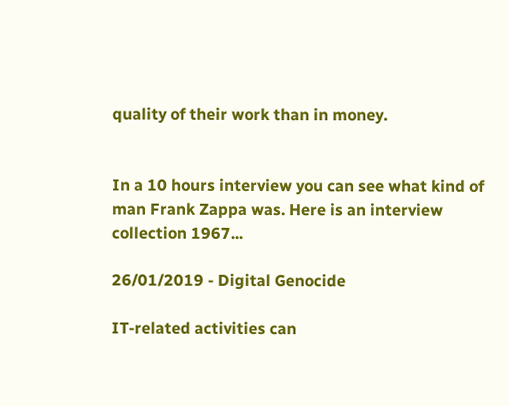quality of their work than in money.


In a 10 hours interview you can see what kind of man Frank Zappa was. Here is an interview collection 1967...

26/01/2019 - Digital Genocide

IT-related activities can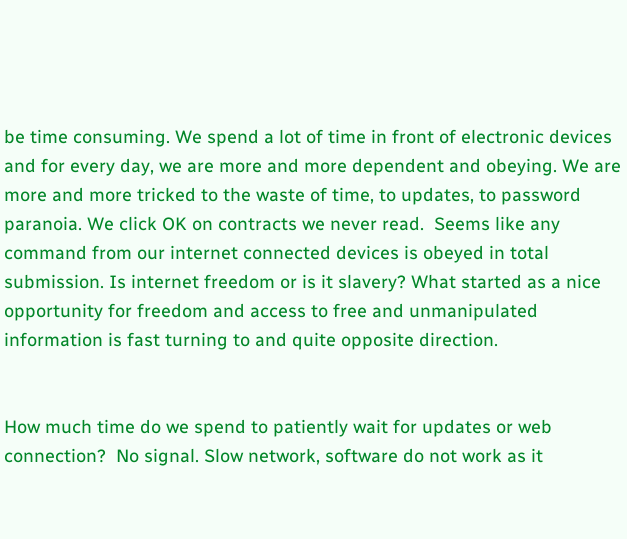be time consuming. We spend a lot of time in front of electronic devices and for every day, we are more and more dependent and obeying. We are more and more tricked to the waste of time, to updates, to password paranoia. We click OK on contracts we never read.  Seems like any command from our internet connected devices is obeyed in total submission. Is internet freedom or is it slavery? What started as a nice opportunity for freedom and access to free and unmanipulated information is fast turning to and quite opposite direction.


How much time do we spend to patiently wait for updates or web connection?  No signal. Slow network, software do not work as it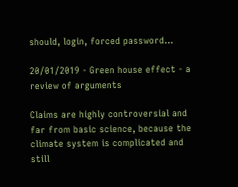should, login, forced password...

20/01/2019 - Green house effect - a review of arguments

Claims are highly controversial and far from basic science, because the climate system is complicated and still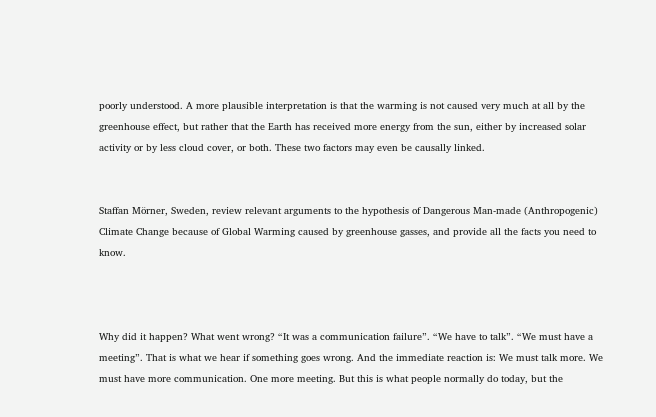poorly understood. A more plausible interpretation is that the warming is not caused very much at all by the greenhouse effect, but rather that the Earth has received more energy from the sun, either by increased solar activity or by less cloud cover, or both. These two factors may even be causally linked.


Staffan Mörner, Sweden, review relevant arguments to the hypothesis of Dangerous Man-made (Anthropogenic) Climate Change because of Global Warming caused by greenhouse gasses, and provide all the facts you need to know.



Why did it happen? What went wrong? “It was a communication failure”. “We have to talk”. “We must have a meeting”. That is what we hear if something goes wrong. And the immediate reaction is: We must talk more. We must have more communication. One more meeting. But this is what people normally do today, but the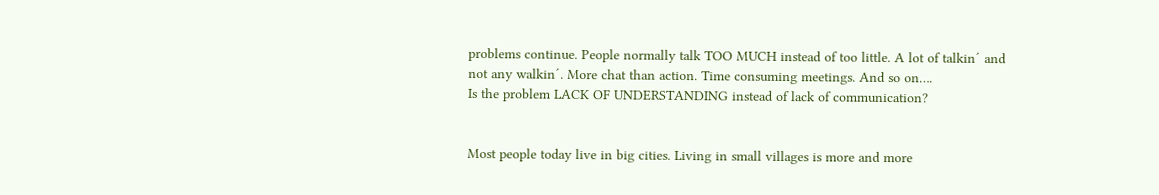problems continue. People normally talk TOO MUCH instead of too little. A lot of talkin´ and not any walkin´. More chat than action. Time consuming meetings. And so on….
Is the problem LACK OF UNDERSTANDING instead of lack of communication?


Most people today live in big cities. Living in small villages is more and more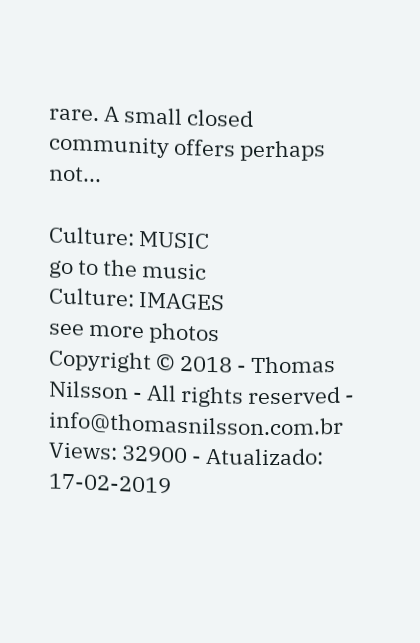rare. A small closed community offers perhaps not...

Culture: MUSIC
go to the music
Culture: IMAGES
see more photos
Copyright © 2018 - Thomas Nilsson - All rights reserved - info@thomasnilsson.com.br
Views: 32900 - Atualizado: 17-02-2019